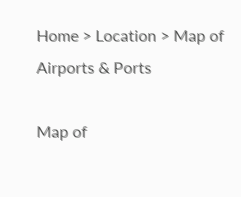Home > Location > Map of Airports & Ports

Map of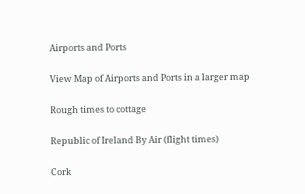Airports and Ports

View Map of Airports and Ports in a larger map

Rough times to cottage

Republic of Ireland By Air (flight times)

Cork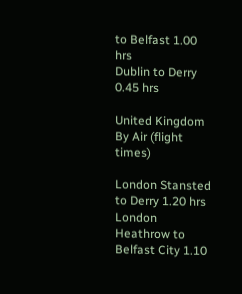to Belfast 1.00 hrs
Dublin to Derry 0.45 hrs

United Kingdom By Air (flight times)

London Stansted to Derry 1.20 hrs
London Heathrow to Belfast City 1.10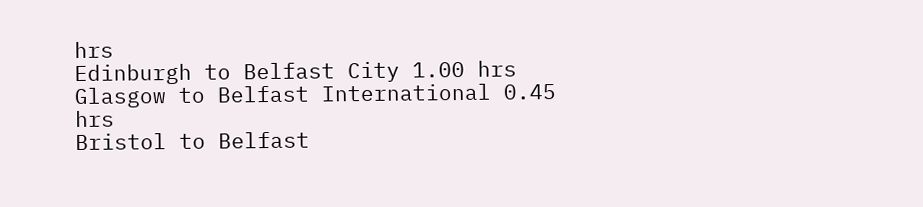hrs
Edinburgh to Belfast City 1.00 hrs
Glasgow to Belfast International 0.45 hrs
Bristol to Belfast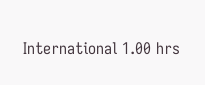International 1.00 hrs